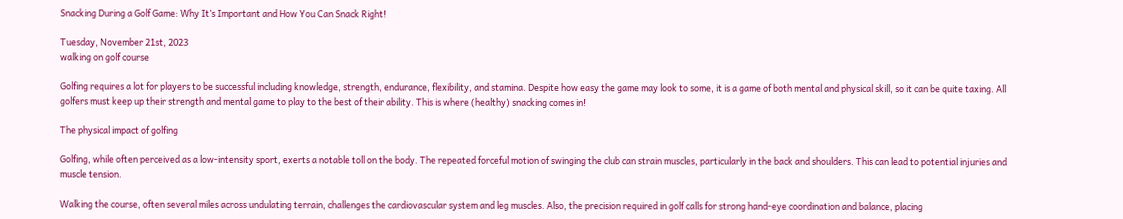Snacking During a Golf Game: Why It’s Important and How You Can Snack Right!

Tuesday, November 21st, 2023
walking on golf course

Golfing requires a lot for players to be successful including knowledge, strength, endurance, flexibility, and stamina. Despite how easy the game may look to some, it is a game of both mental and physical skill, so it can be quite taxing. All golfers must keep up their strength and mental game to play to the best of their ability. This is where (healthy) snacking comes in!

The physical impact of golfing

Golfing, while often perceived as a low-intensity sport, exerts a notable toll on the body. The repeated forceful motion of swinging the club can strain muscles, particularly in the back and shoulders. This can lead to potential injuries and muscle tension.

Walking the course, often several miles across undulating terrain, challenges the cardiovascular system and leg muscles. Also, the precision required in golf calls for strong hand-eye coordination and balance, placing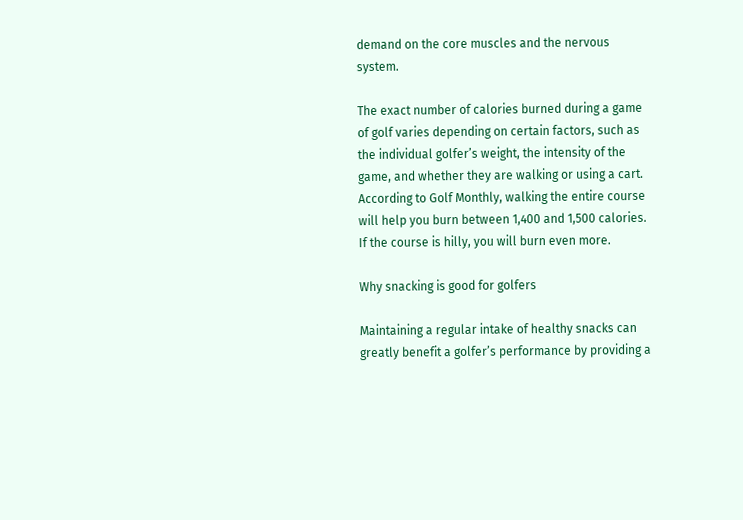demand on the core muscles and the nervous system.

The exact number of calories burned during a game of golf varies depending on certain factors, such as the individual golfer’s weight, the intensity of the game, and whether they are walking or using a cart. According to Golf Monthly, walking the entire course will help you burn between 1,400 and 1,500 calories. If the course is hilly, you will burn even more.

Why snacking is good for golfers

Maintaining a regular intake of healthy snacks can greatly benefit a golfer’s performance by providing a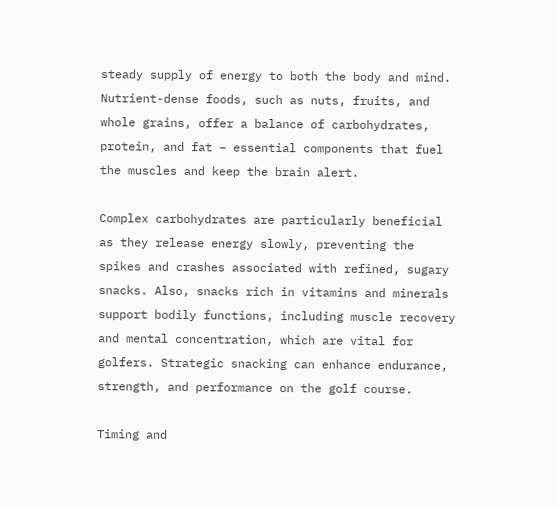steady supply of energy to both the body and mind. Nutrient-dense foods, such as nuts, fruits, and whole grains, offer a balance of carbohydrates, protein, and fat – essential components that fuel the muscles and keep the brain alert.

Complex carbohydrates are particularly beneficial as they release energy slowly, preventing the spikes and crashes associated with refined, sugary snacks. Also, snacks rich in vitamins and minerals support bodily functions, including muscle recovery and mental concentration, which are vital for golfers. Strategic snacking can enhance endurance, strength, and performance on the golf course.

Timing and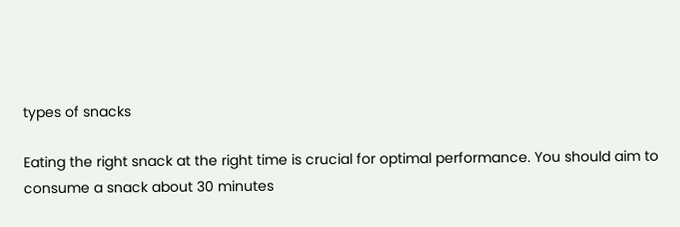types of snacks

Eating the right snack at the right time is crucial for optimal performance. You should aim to consume a snack about 30 minutes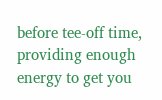before tee-off time, providing enough energy to get you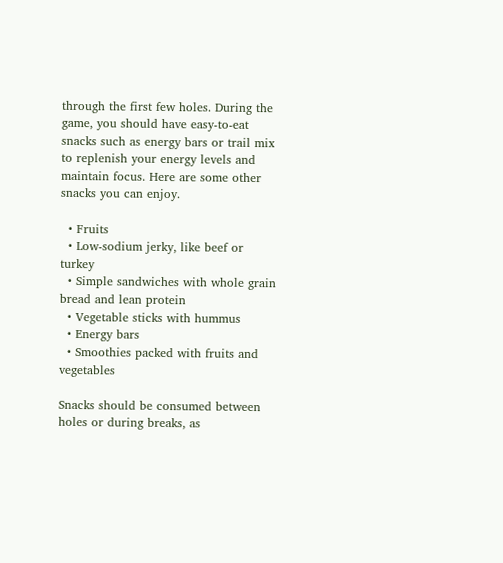through the first few holes. During the game, you should have easy-to-eat snacks such as energy bars or trail mix to replenish your energy levels and maintain focus. Here are some other snacks you can enjoy.

  • Fruits
  • Low-sodium jerky, like beef or turkey
  • Simple sandwiches with whole grain bread and lean protein
  • Vegetable sticks with hummus
  • Energy bars
  • Smoothies packed with fruits and vegetables

Snacks should be consumed between holes or during breaks, as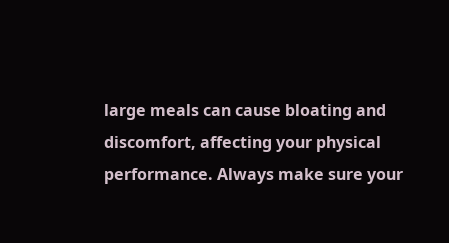large meals can cause bloating and discomfort, affecting your physical performance. Always make sure your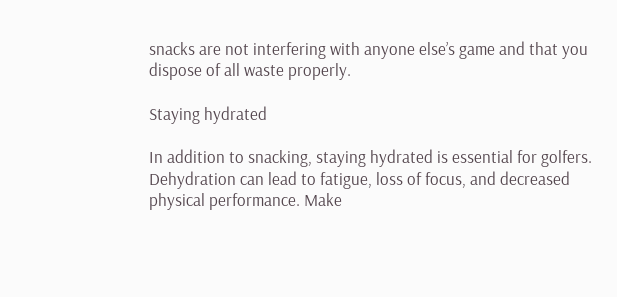snacks are not interfering with anyone else’s game and that you dispose of all waste properly.

Staying hydrated

In addition to snacking, staying hydrated is essential for golfers. Dehydration can lead to fatigue, loss of focus, and decreased physical performance. Make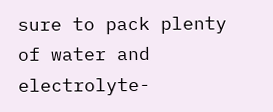sure to pack plenty of water and electrolyte-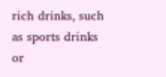rich drinks, such as sports drinks or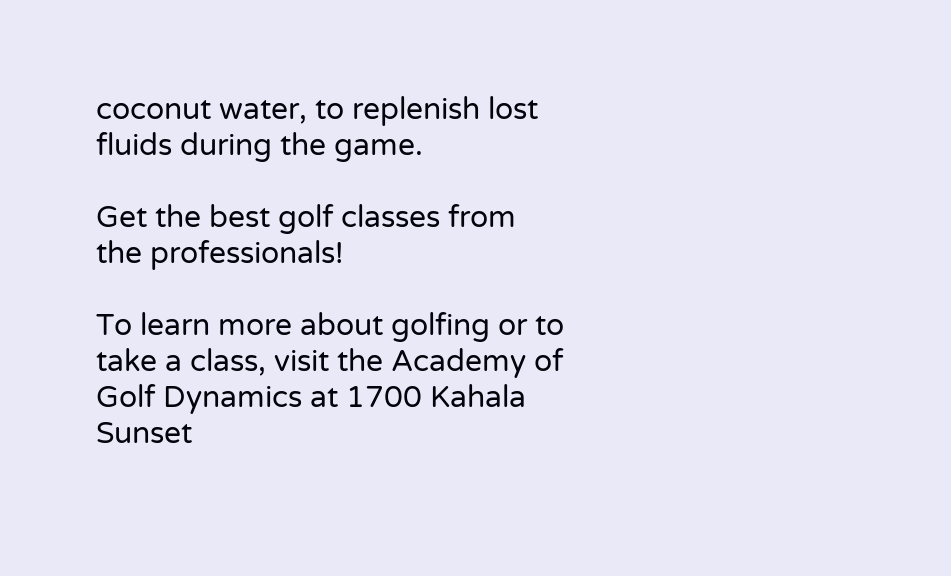coconut water, to replenish lost fluids during the game.

Get the best golf classes from the professionals!

To learn more about golfing or to take a class, visit the Academy of Golf Dynamics at 1700 Kahala Sunset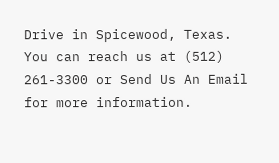Drive in Spicewood, Texas. You can reach us at (512) 261-3300 or Send Us An Email for more information.